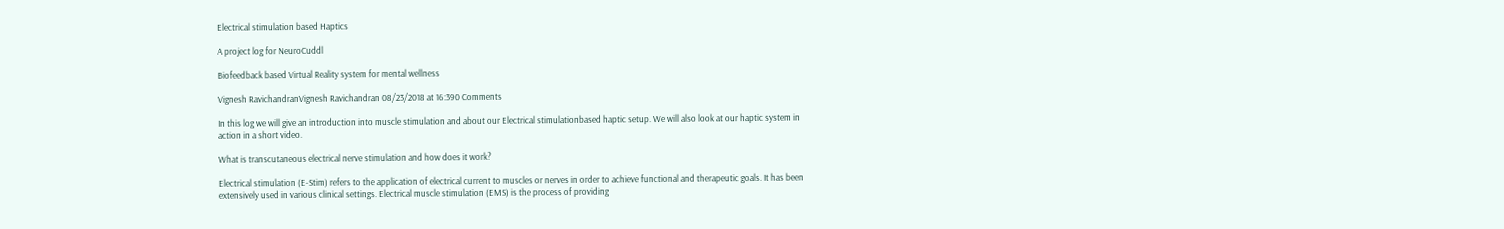Electrical stimulation based Haptics

A project log for NeuroCuddl

Biofeedback based Virtual Reality system for mental wellness

Vignesh RavichandranVignesh Ravichandran 08/23/2018 at 16:390 Comments

In this log we will give an introduction into muscle stimulation and about our Electrical stimulationbased haptic setup. We will also look at our haptic system in action in a short video.

What is transcutaneous electrical nerve stimulation and how does it work?

Electrical stimulation (E-Stim) refers to the application of electrical current to muscles or nerves in order to achieve functional and therapeutic goals. It has been extensively used in various clinical settings. Electrical muscle stimulation (EMS) is the process of providing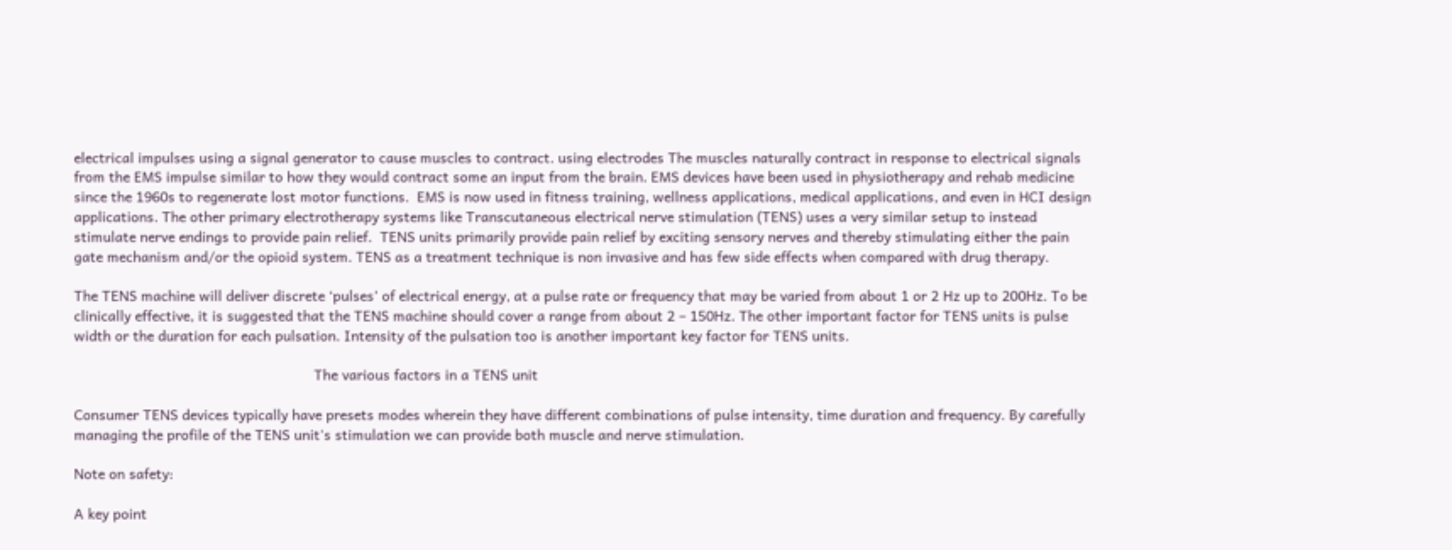electrical impulses using a signal generator to cause muscles to contract. using electrodes The muscles naturally contract in response to electrical signals from the EMS impulse similar to how they would contract some an input from the brain. EMS devices have been used in physiotherapy and rehab medicine since the 1960s to regenerate lost motor functions.  EMS is now used in fitness training, wellness applications, medical applications, and even in HCI design applications. The other primary electrotherapy systems like Transcutaneous electrical nerve stimulation (TENS) uses a very similar setup to instead stimulate nerve endings to provide pain relief.  TENS units primarily provide pain relief by exciting sensory nerves and thereby stimulating either the pain gate mechanism and/or the opioid system. TENS as a treatment technique is non invasive and has few side effects when compared with drug therapy.

The TENS machine will deliver discrete ‘pulses’ of electrical energy, at a pulse rate or frequency that may be varied from about 1 or 2 Hz up to 200Hz. To be clinically effective, it is suggested that the TENS machine should cover a range from about 2 – 150Hz. The other important factor for TENS units is pulse width or the duration for each pulsation. Intensity of the pulsation too is another important key factor for TENS units.

                                                            The various factors in a TENS unit

Consumer TENS devices typically have presets modes wherein they have different combinations of pulse intensity, time duration and frequency. By carefully managing the profile of the TENS unit's stimulation we can provide both muscle and nerve stimulation.

Note on safety:

A key point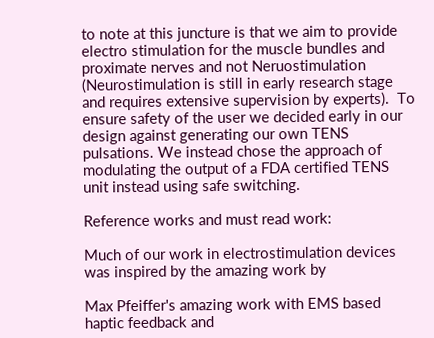to note at this juncture is that we aim to provide electro stimulation for the muscle bundles and proximate nerves and not Neruostimulation (Neurostimulation is still in early research stage and requires extensive supervision by experts).  To ensure safety of the user we decided early in our design against generating our own TENS pulsations. We instead chose the approach of modulating the output of a FDA certified TENS unit instead using safe switching.

Reference works and must read work:

Much of our work in electrostimulation devices was inspired by the amazing work by

Max Pfeiffer's amazing work with EMS based haptic feedback and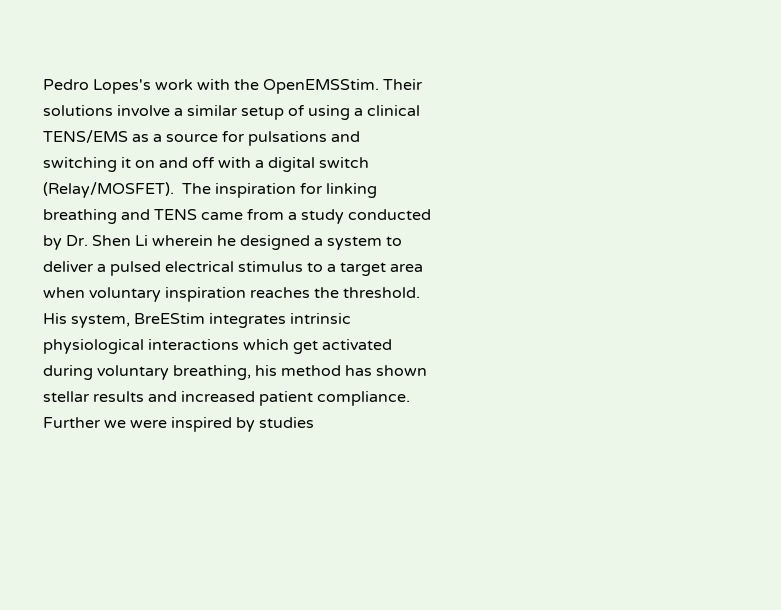Pedro Lopes's work with the OpenEMSStim. Their solutions involve a similar setup of using a clinical TENS/EMS as a source for pulsations and switching it on and off with a digital switch (Relay/MOSFET).  The inspiration for linking breathing and TENS came from a study conducted by Dr. Shen Li wherein he designed a system to deliver a pulsed electrical stimulus to a target area when voluntary inspiration reaches the threshold. His system, BreEStim integrates intrinsic physiological interactions which get activated during voluntary breathing, his method has shown stellar results and increased patient compliance. Further we were inspired by studies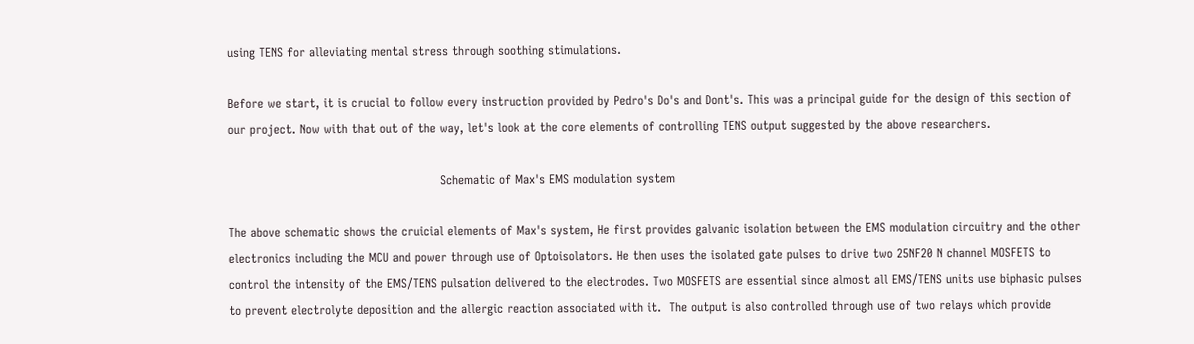using TENS for alleviating mental stress through soothing stimulations.

Before we start, it is crucial to follow every instruction provided by Pedro's Do's and Dont's. This was a principal guide for the design of this section of our project. Now with that out of the way, let's look at the core elements of controlling TENS output suggested by the above researchers.

                                                     Schematic of Max's EMS modulation system

The above schematic shows the cruicial elements of Max's system, He first provides galvanic isolation between the EMS modulation circuitry and the other electronics including the MCU and power through use of Optoisolators. He then uses the isolated gate pulses to drive two 25NF20 N channel MOSFETS to control the intensity of the EMS/TENS pulsation delivered to the electrodes. Two MOSFETS are essential since almost all EMS/TENS units use biphasic pulses to prevent electrolyte deposition and the allergic reaction associated with it.  The output is also controlled through use of two relays which provide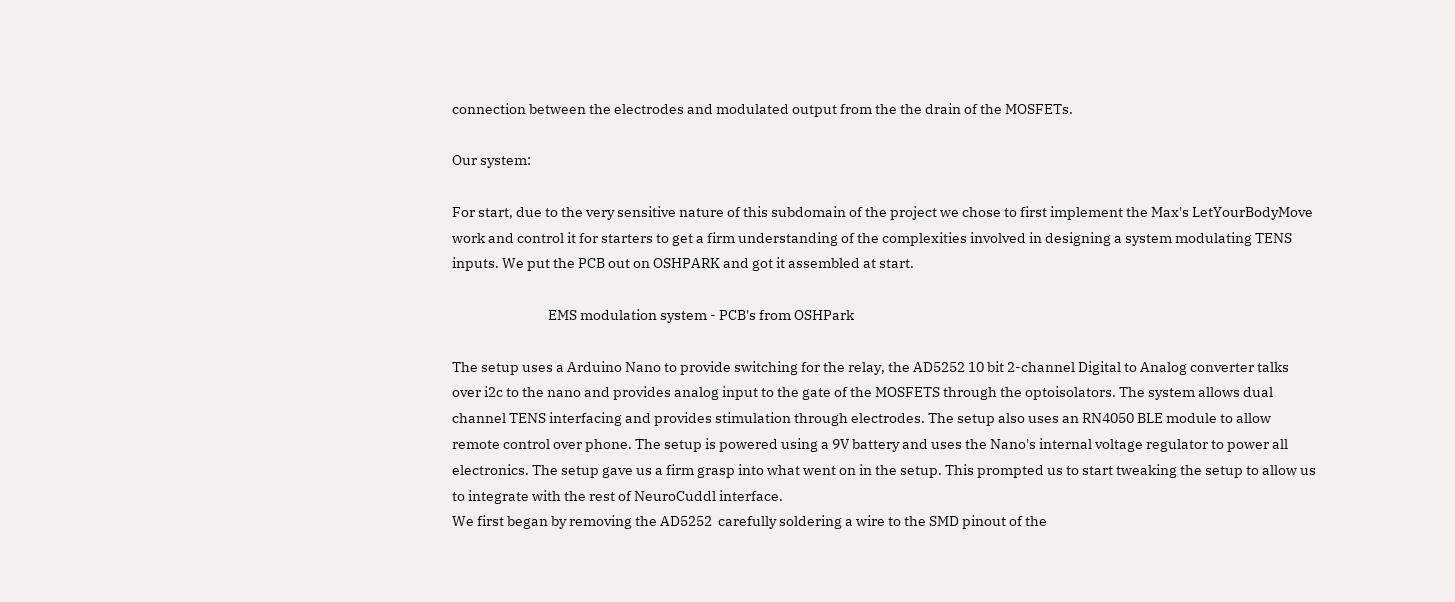connection between the electrodes and modulated output from the the drain of the MOSFETs.

Our system:

For start, due to the very sensitive nature of this subdomain of the project we chose to first implement the Max's LetYourBodyMove work and control it for starters to get a firm understanding of the complexities involved in designing a system modulating TENS inputs. We put the PCB out on OSHPARK and got it assembled at start.

                                EMS modulation system - PCB's from OSHPark

The setup uses a Arduino Nano to provide switching for the relay, the AD5252 10 bit 2-channel Digital to Analog converter talks over i2c to the nano and provides analog input to the gate of the MOSFETS through the optoisolators. The system allows dual channel TENS interfacing and provides stimulation through electrodes. The setup also uses an RN4050 BLE module to allow remote control over phone. The setup is powered using a 9V battery and uses the Nano's internal voltage regulator to power all electronics. The setup gave us a firm grasp into what went on in the setup. This prompted us to start tweaking the setup to allow us to integrate with the rest of NeuroCuddl interface.
We first began by removing the AD5252  carefully soldering a wire to the SMD pinout of the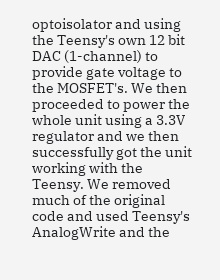optoisolator and using the Teensy's own 12 bit DAC (1-channel) to provide gate voltage to the MOSFET's. We then proceeded to power the whole unit using a 3.3V regulator and we then successfully got the unit working with the Teensy. We removed much of the original code and used Teensy's AnalogWrite and the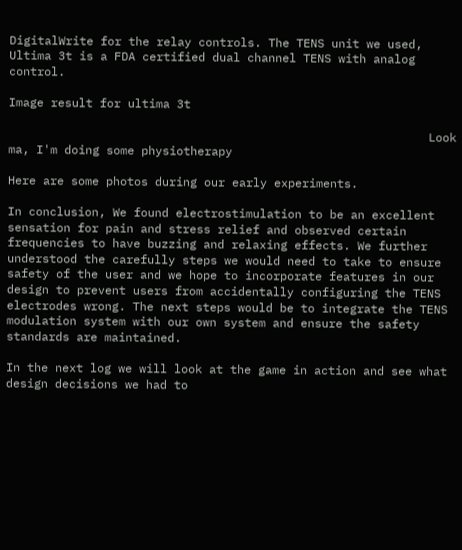DigitalWrite for the relay controls. The TENS unit we used, Ultima 3t is a FDA certified dual channel TENS with analog control.

Image result for ultima 3t

                                                            Look ma, I'm doing some physiotherapy

Here are some photos during our early experiments.

In conclusion, We found electrostimulation to be an excellent sensation for pain and stress relief and observed certain frequencies to have buzzing and relaxing effects. We further understood the carefully steps we would need to take to ensure safety of the user and we hope to incorporate features in our design to prevent users from accidentally configuring the TENS electrodes wrong. The next steps would be to integrate the TENS modulation system with our own system and ensure the safety standards are maintained.

In the next log we will look at the game in action and see what design decisions we had to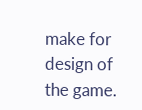make for design of the game.